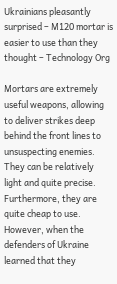Ukrainians pleasantly surprised – M120 mortar is easier to use than they thought – Technology Org

Mortars are extremely useful weapons, allowing to deliver strikes deep behind the front lines to unsuspecting enemies. They can be relatively light and quite precise. Furthermore, they are quite cheap to use. However, when the defenders of Ukraine learned that they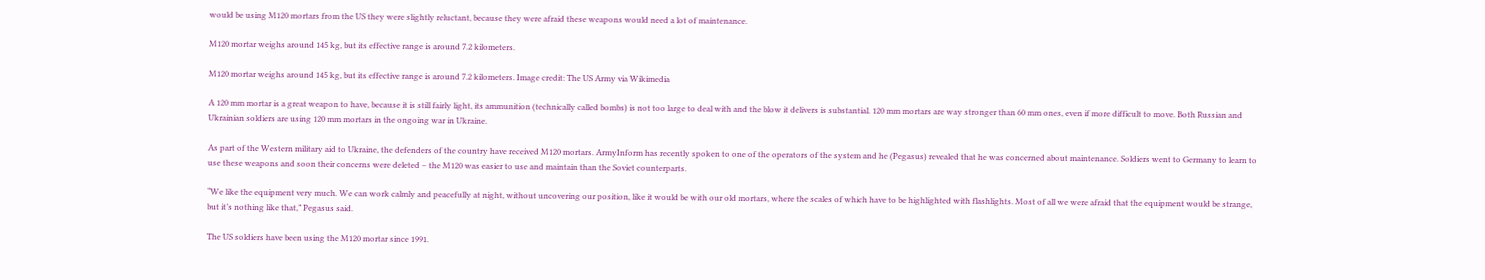would be using M120 mortars from the US they were slightly reluctant, because they were afraid these weapons would need a lot of maintenance.

M120 mortar weighs around 145 kg, but its effective range is around 7.2 kilometers.

M120 mortar weighs around 145 kg, but its effective range is around 7.2 kilometers. Image credit: The US Army via Wikimedia

A 120 mm mortar is a great weapon to have, because it is still fairly light, its ammunition (technically called bombs) is not too large to deal with and the blow it delivers is substantial. 120 mm mortars are way stronger than 60 mm ones, even if more difficult to move. Both Russian and Ukrainian soldiers are using 120 mm mortars in the ongoing war in Ukraine.

As part of the Western military aid to Ukraine, the defenders of the country have received M120 mortars. ArmyInform has recently spoken to one of the operators of the system and he (Pegasus) revealed that he was concerned about maintenance. Soldiers went to Germany to learn to use these weapons and soon their concerns were deleted – the M120 was easier to use and maintain than the Soviet counterparts.

“We like the equipment very much. We can work calmly and peacefully at night, without uncovering our position, like it would be with our old mortars, where the scales of which have to be highlighted with flashlights. Most of all we were afraid that the equipment would be strange, but it’s nothing like that,” Pegasus said.

The US soldiers have been using the M120 mortar since 1991.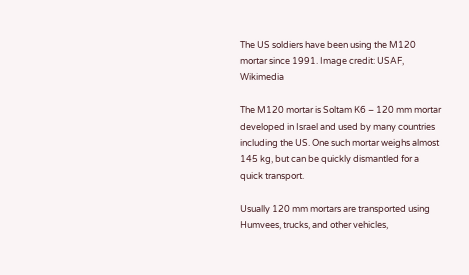The US soldiers have been using the M120 mortar since 1991. Image credit: USAF, Wikimedia

The M120 mortar is Soltam K6 – 120 mm mortar developed in Israel and used by many countries including the US. One such mortar weighs almost 145 kg, but can be quickly dismantled for a quick transport.

Usually 120 mm mortars are transported using Humvees, trucks, and other vehicles,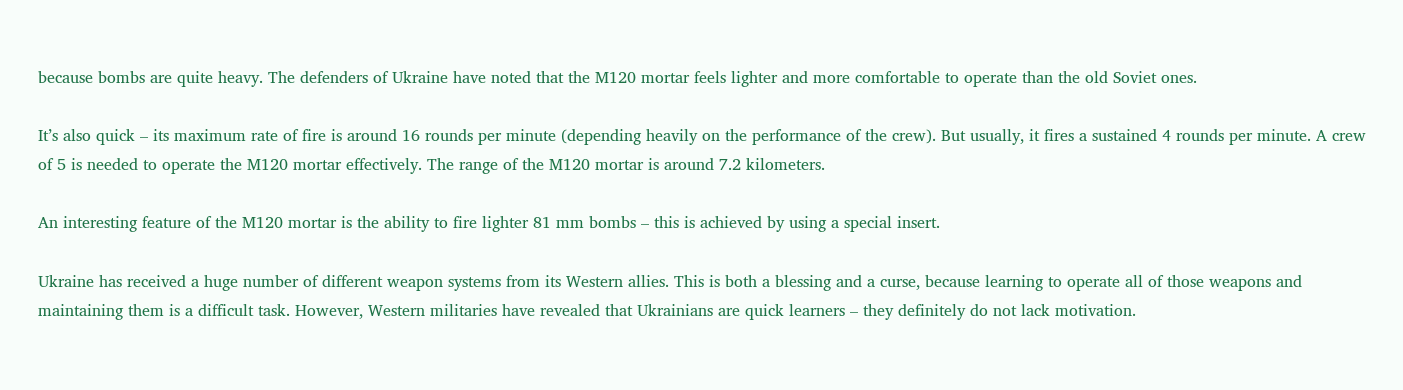because bombs are quite heavy. The defenders of Ukraine have noted that the M120 mortar feels lighter and more comfortable to operate than the old Soviet ones.

It’s also quick – its maximum rate of fire is around 16 rounds per minute (depending heavily on the performance of the crew). But usually, it fires a sustained 4 rounds per minute. A crew of 5 is needed to operate the M120 mortar effectively. The range of the M120 mortar is around 7.2 kilometers.

An interesting feature of the M120 mortar is the ability to fire lighter 81 mm bombs – this is achieved by using a special insert.

Ukraine has received a huge number of different weapon systems from its Western allies. This is both a blessing and a curse, because learning to operate all of those weapons and maintaining them is a difficult task. However, Western militaries have revealed that Ukrainians are quick learners – they definitely do not lack motivation.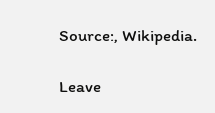Source:, Wikipedia.

Leave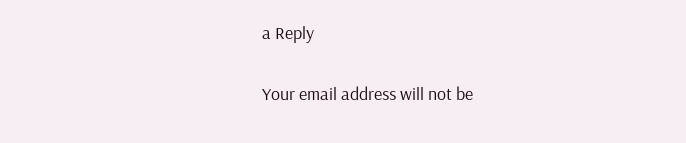a Reply

Your email address will not be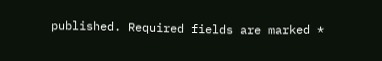published. Required fields are marked *